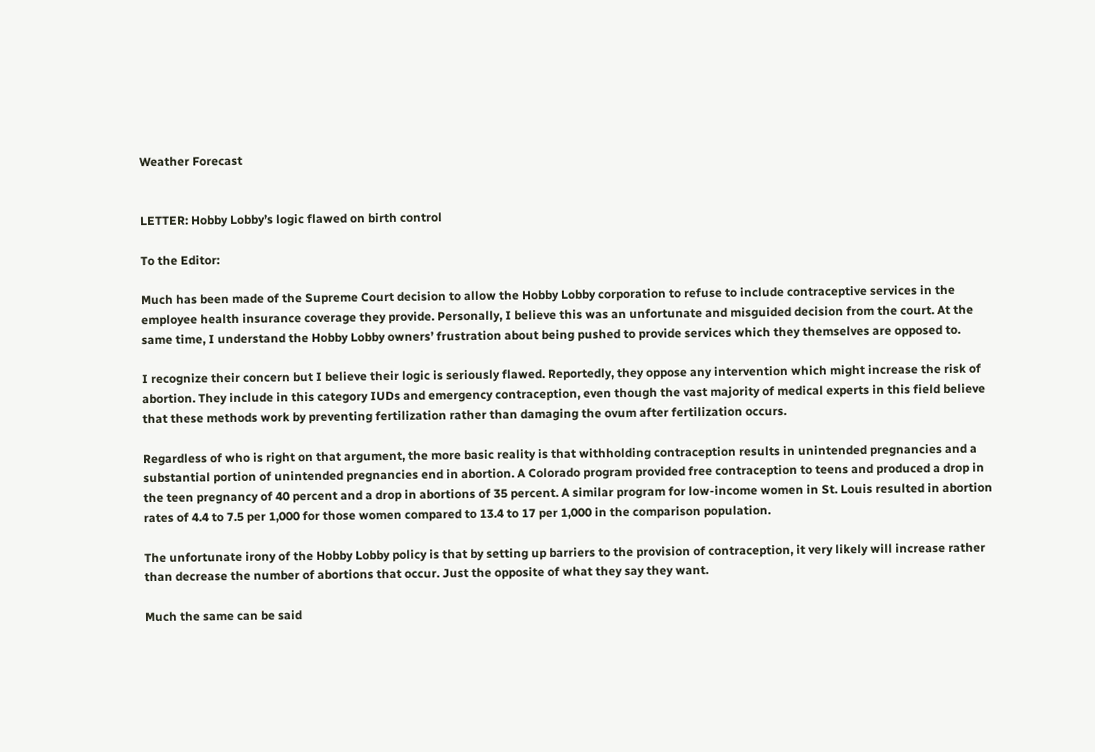Weather Forecast


LETTER: Hobby Lobby’s logic flawed on birth control

To the Editor:

Much has been made of the Supreme Court decision to allow the Hobby Lobby corporation to refuse to include contraceptive services in the employee health insurance coverage they provide. Personally, I believe this was an unfortunate and misguided decision from the court. At the same time, I understand the Hobby Lobby owners’ frustration about being pushed to provide services which they themselves are opposed to.

I recognize their concern but I believe their logic is seriously flawed. Reportedly, they oppose any intervention which might increase the risk of abortion. They include in this category IUDs and emergency contraception, even though the vast majority of medical experts in this field believe that these methods work by preventing fertilization rather than damaging the ovum after fertilization occurs.

Regardless of who is right on that argument, the more basic reality is that withholding contraception results in unintended pregnancies and a substantial portion of unintended pregnancies end in abortion. A Colorado program provided free contraception to teens and produced a drop in the teen pregnancy of 40 percent and a drop in abortions of 35 percent. A similar program for low-income women in St. Louis resulted in abortion rates of 4.4 to 7.5 per 1,000 for those women compared to 13.4 to 17 per 1,000 in the comparison population.

The unfortunate irony of the Hobby Lobby policy is that by setting up barriers to the provision of contraception, it very likely will increase rather than decrease the number of abortions that occur. Just the opposite of what they say they want.

Much the same can be said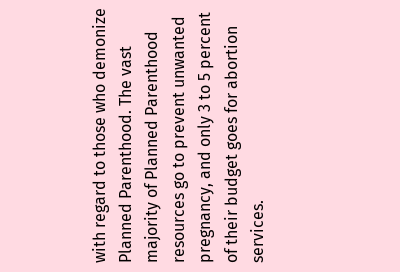with regard to those who demonize Planned Parenthood. The vast majority of Planned Parenthood resources go to prevent unwanted pregnancy, and only 3 to 5 percent of their budget goes for abortion services.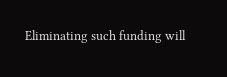Eliminating such funding will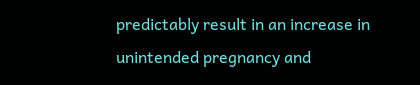predictably result in an increase in unintended pregnancy and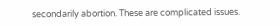secondarily abortion. These are complicated issues.